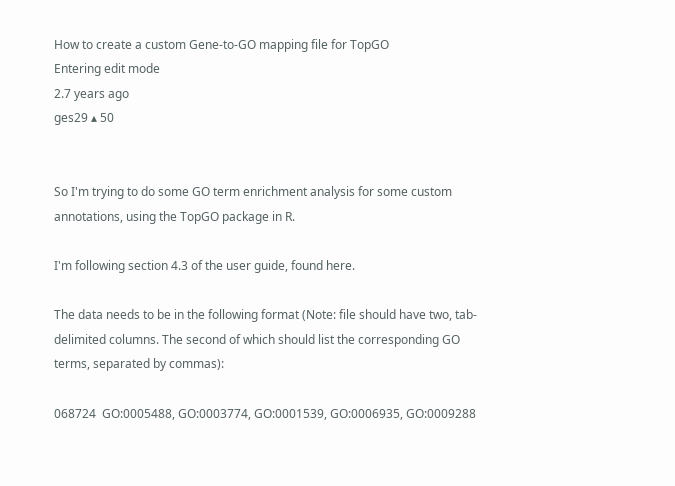How to create a custom Gene-to-GO mapping file for TopGO
Entering edit mode
2.7 years ago
ges29 ▴ 50


So I'm trying to do some GO term enrichment analysis for some custom annotations, using the TopGO package in R.

I'm following section 4.3 of the user guide, found here.

The data needs to be in the following format (Note: file should have two, tab-delimited columns. The second of which should list the corresponding GO terms, separated by commas):

068724  GO:0005488, GO:0003774, GO:0001539, GO:0006935, GO:0009288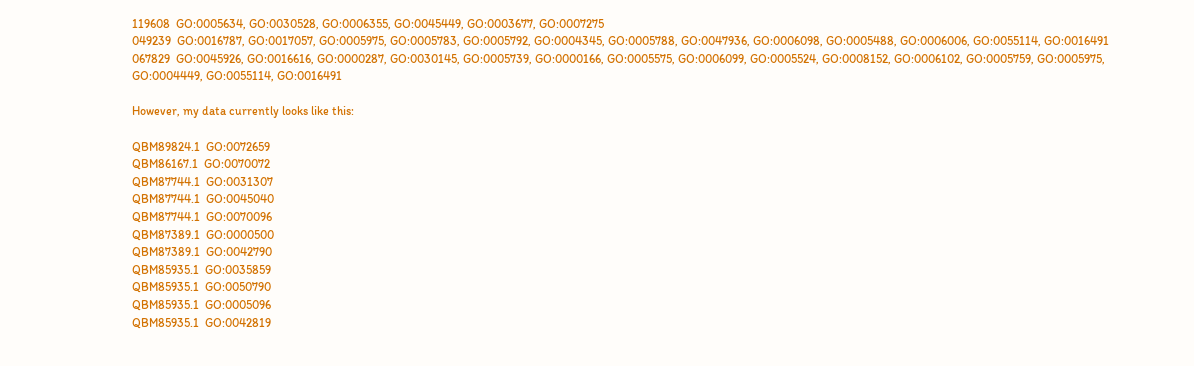119608  GO:0005634, GO:0030528, GO:0006355, GO:0045449, GO:0003677, GO:0007275
049239  GO:0016787, GO:0017057, GO:0005975, GO:0005783, GO:0005792, GO:0004345, GO:0005788, GO:0047936, GO:0006098, GO:0005488, GO:0006006, GO:0055114, GO:0016491
067829  GO:0045926, GO:0016616, GO:0000287, GO:0030145, GO:0005739, GO:0000166, GO:0005575, GO:0006099, GO:0005524, GO:0008152, GO:0006102, GO:0005759, GO:0005975, GO:0004449, GO:0055114, GO:0016491

However, my data currently looks like this:

QBM89824.1  GO:0072659
QBM86167.1  GO:0070072
QBM87744.1  GO:0031307
QBM87744.1  GO:0045040
QBM87744.1  GO:0070096
QBM87389.1  GO:0000500
QBM87389.1  GO:0042790
QBM85935.1  GO:0035859
QBM85935.1  GO:0050790
QBM85935.1  GO:0005096
QBM85935.1  GO:0042819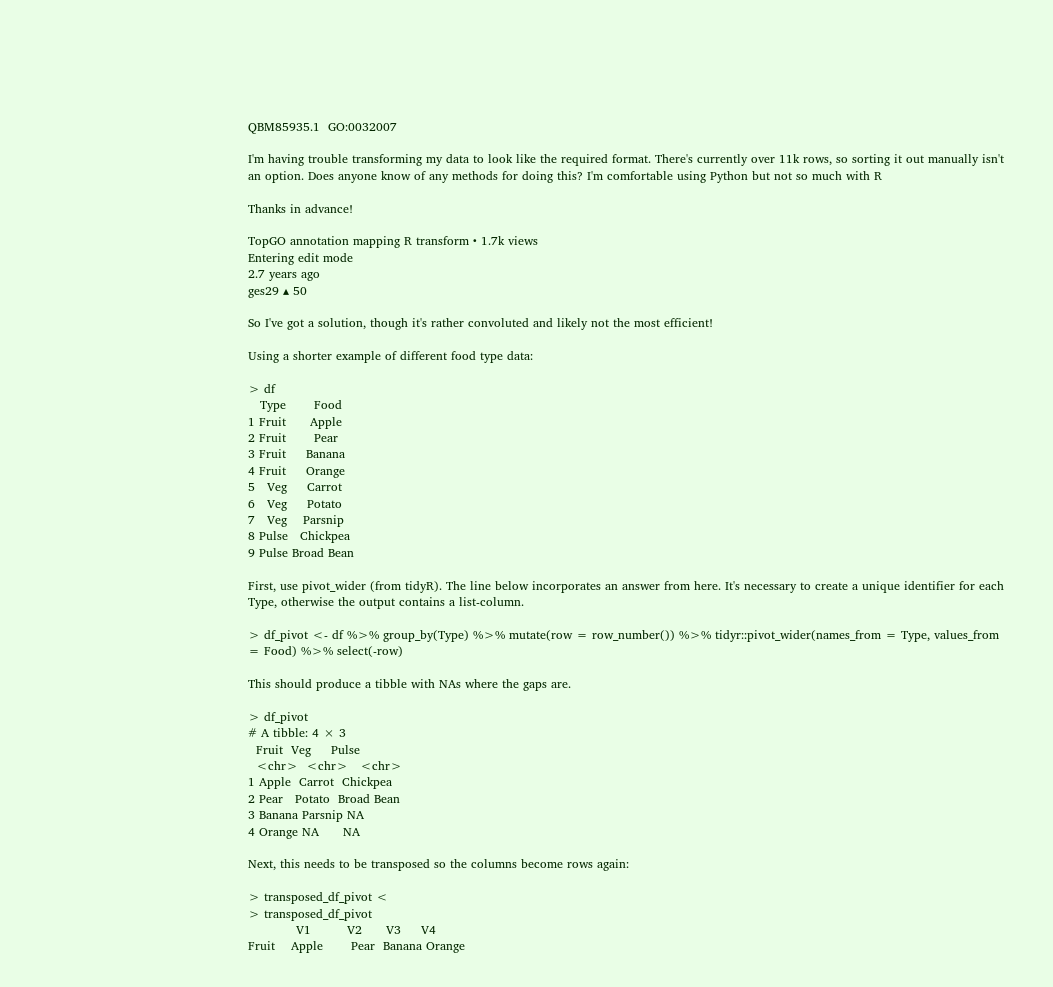QBM85935.1  GO:0032007

I'm having trouble transforming my data to look like the required format. There's currently over 11k rows, so sorting it out manually isn't an option. Does anyone know of any methods for doing this? I'm comfortable using Python but not so much with R

Thanks in advance!

TopGO annotation mapping R transform • 1.7k views
Entering edit mode
2.7 years ago
ges29 ▴ 50

So I've got a solution, though it's rather convoluted and likely not the most efficient!

Using a shorter example of different food type data:

> df
   Type       Food
1 Fruit      Apple
2 Fruit       Pear
3 Fruit     Banana
4 Fruit     Orange
5   Veg     Carrot
6   Veg     Potato
7   Veg    Parsnip
8 Pulse   Chickpea
9 Pulse Broad Bean

First, use pivot_wider (from tidyR). The line below incorporates an answer from here. It's necessary to create a unique identifier for each Type, otherwise the output contains a list-column.

> df_pivot <- df %>% group_by(Type) %>% mutate(row = row_number()) %>% tidyr::pivot_wider(names_from = Type, values_from = Food) %>% select(-row)

This should produce a tibble with NAs where the gaps are.

> df_pivot
# A tibble: 4 × 3
  Fruit  Veg     Pulse
  <chr>  <chr>   <chr>
1 Apple  Carrot  Chickpea
2 Pear   Potato  Broad Bean
3 Banana Parsnip NA
4 Orange NA      NA

Next, this needs to be transposed so the columns become rows again:

> transposed_df_pivot <
> transposed_df_pivot
            V1         V2      V3     V4
Fruit    Apple       Pear  Banana Orange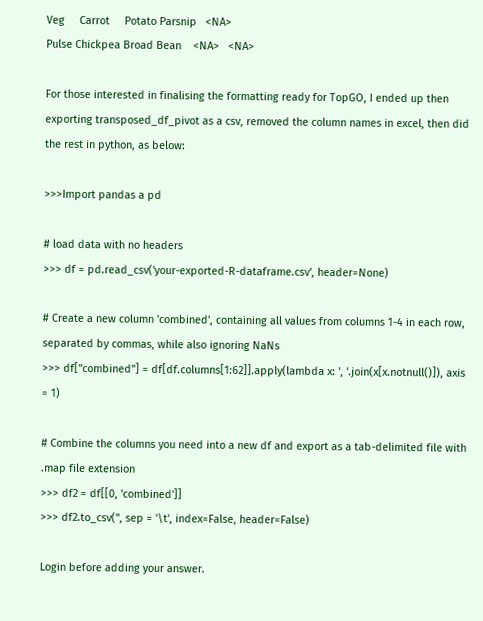Veg     Carrot     Potato Parsnip   <NA>
Pulse Chickpea Broad Bean    <NA>   <NA>

For those interested in finalising the formatting ready for TopGO, I ended up then exporting transposed_df_pivot as a csv, removed the column names in excel, then did the rest in python, as below:

>>>Import pandas a pd

# load data with no headers
>>> df = pd.read_csv('your-exported-R-dataframe.csv', header=None)

# Create a new column 'combined', containing all values from columns 1-4 in each row, separated by commas, while also ignoring NaNs
>>> df["combined"] = df[df.columns[1:62]].apply(lambda x: ', '.join(x[x.notnull()]), axis = 1)

# Combine the columns you need into a new df and export as a tab-delimited file with .map file extension
>>> df2 = df[[0, 'combined']]
>>> df2.to_csv('', sep = '\t', index=False, header=False)

Login before adding your answer.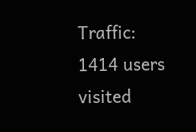Traffic: 1414 users visited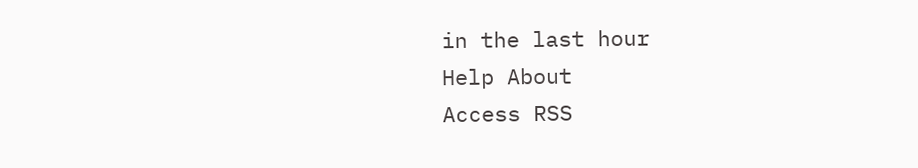in the last hour
Help About
Access RSS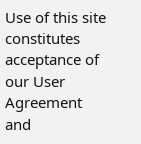Use of this site constitutes acceptance of our User Agreement and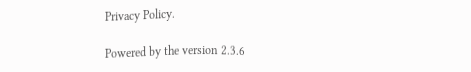Privacy Policy.

Powered by the version 2.3.6